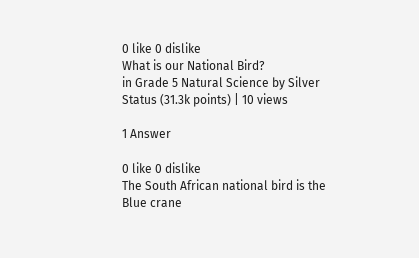0 like 0 dislike
What is our National Bird?
in Grade 5 Natural Science by Silver Status (31.3k points) | 10 views

1 Answer

0 like 0 dislike
The South African national bird is the Blue crane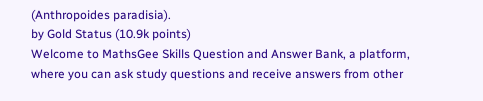(Anthropoides paradisia).
by Gold Status (10.9k points)
Welcome to MathsGee Skills Question and Answer Bank, a platform, where you can ask study questions and receive answers from other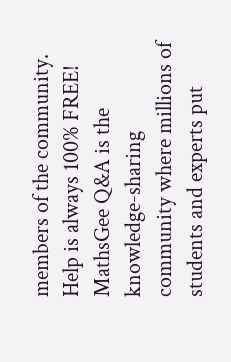members of the community. Help is always 100% FREE!
MathsGee Q&A is the knowledge-sharing community where millions of students and experts put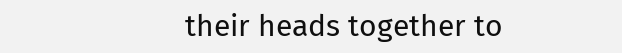their heads together to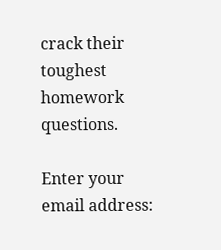crack their toughest homework questions.

Enter your email address: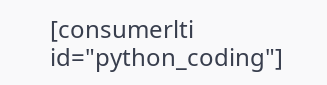[consumerlti id="python_coding"]